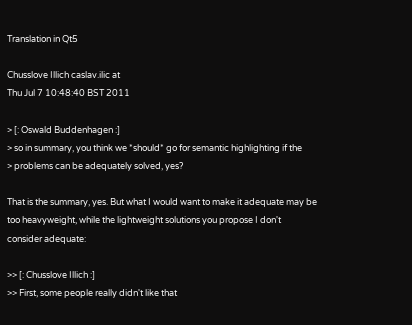Translation in Qt5

Chusslove Illich caslav.ilic at
Thu Jul 7 10:48:40 BST 2011

> [: Oswald Buddenhagen :]
> so in summary, you think we *should* go for semantic highlighting if the
> problems can be adequately solved, yes?

That is the summary, yes. But what I would want to make it adequate may be
too heavyweight, while the lightweight solutions you propose I don't
consider adequate:

>> [: Chusslove Illich :]
>> First, some people really didn't like that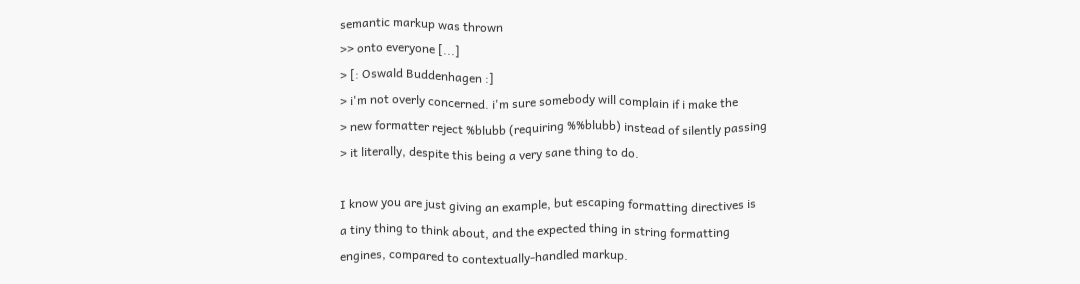semantic markup was thrown
>> onto everyone [...]
> [: Oswald Buddenhagen :]
> i'm not overly concerned. i'm sure somebody will complain if i make the
> new formatter reject %blubb (requiring %%blubb) instead of silently passing
> it literally, despite this being a very sane thing to do.

I know you are just giving an example, but escaping formatting directives is
a tiny thing to think about, and the expected thing in string formatting
engines, compared to contextually-handled markup.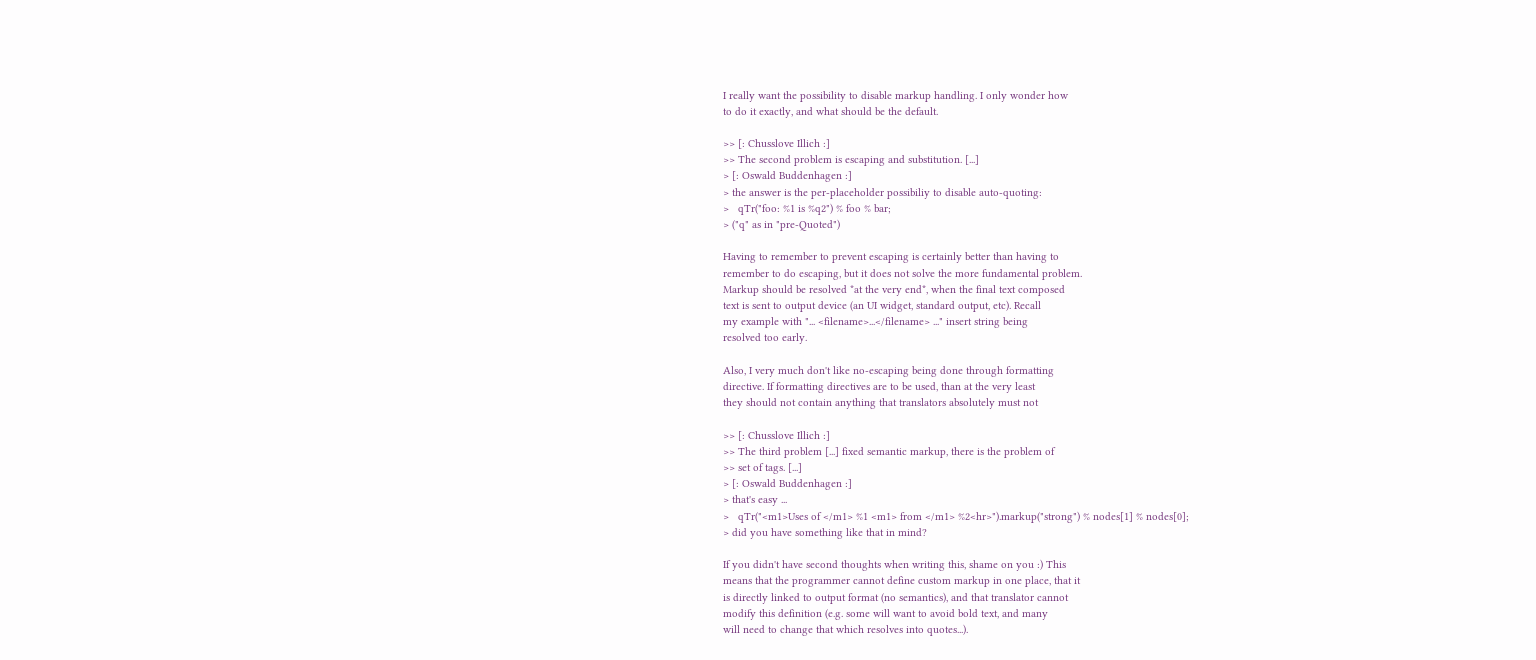I really want the possibility to disable markup handling. I only wonder how
to do it exactly, and what should be the default.

>> [: Chusslove Illich :]
>> The second problem is escaping and substitution. [...]
> [: Oswald Buddenhagen :]
> the answer is the per-placeholder possibiliy to disable auto-quoting:
>   qTr("foo: %1 is %q2") % foo % bar;
> ("q" as in "pre-Quoted")

Having to remember to prevent escaping is certainly better than having to
remember to do escaping, but it does not solve the more fundamental problem.
Markup should be resolved *at the very end*, when the final text composed
text is sent to output device (an UI widget, standard output, etc). Recall
my example with "... <filename>...</filename> ..." insert string being
resolved too early.

Also, I very much don't like no-escaping being done through formatting
directive. If formatting directives are to be used, than at the very least
they should not contain anything that translators absolutely must not

>> [: Chusslove Illich :]
>> The third problem [...] fixed semantic markup, there is the problem of
>> set of tags. [...]
> [: Oswald Buddenhagen :]
> that's easy ...
>   qTr("<m1>Uses of </m1> %1 <m1> from </m1> %2<hr>").markup("strong") % nodes[1] % nodes[0];
> did you have something like that in mind?

If you didn't have second thoughts when writing this, shame on you :) This
means that the programmer cannot define custom markup in one place, that it
is directly linked to output format (no semantics), and that translator cannot
modify this definition (e.g. some will want to avoid bold text, and many
will need to change that which resolves into quotes...).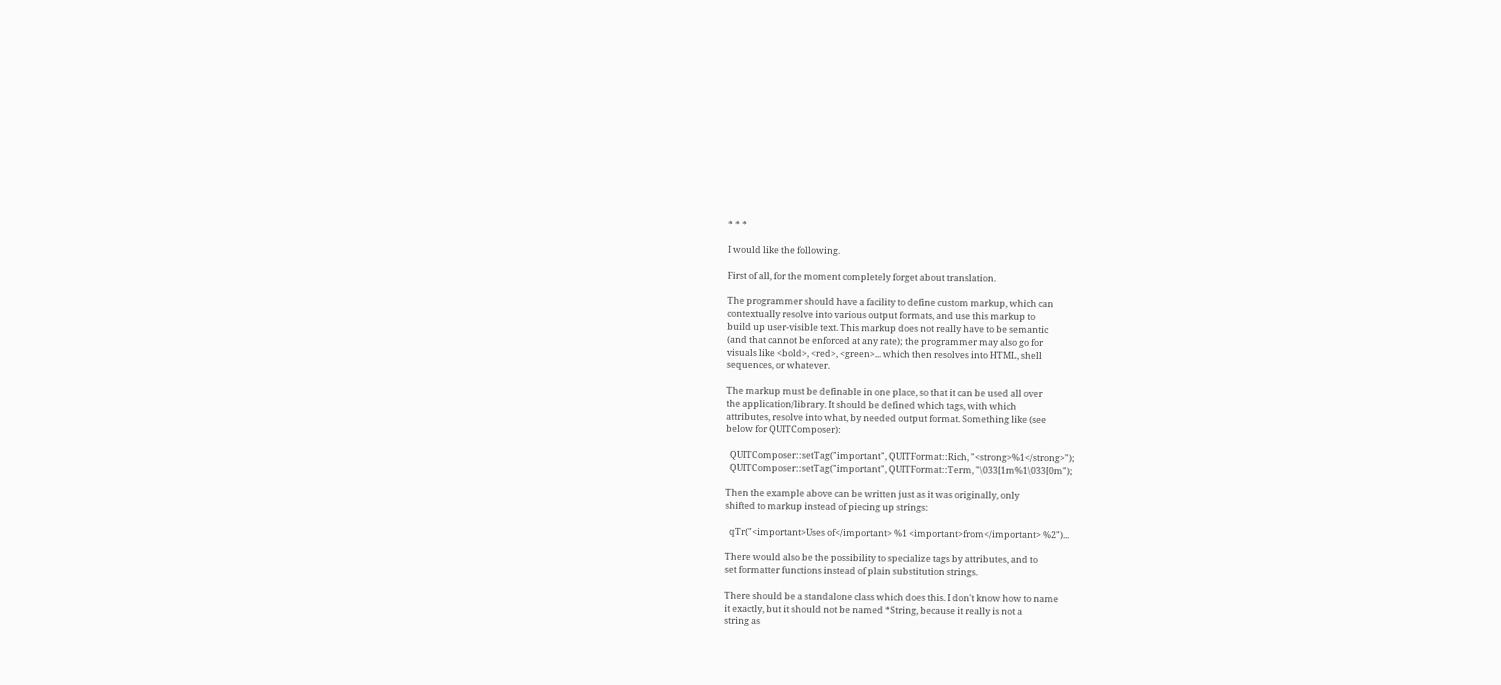* * *

I would like the following.

First of all, for the moment completely forget about translation.

The programmer should have a facility to define custom markup, which can
contextually resolve into various output formats, and use this markup to
build up user-visible text. This markup does not really have to be semantic
(and that cannot be enforced at any rate); the programmer may also go for
visuals like <bold>, <red>, <green>... which then resolves into HTML, shell
sequences, or whatever.

The markup must be definable in one place, so that it can be used all over
the application/library. It should be defined which tags, with which
attributes, resolve into what, by needed output format. Something like (see
below for QUITComposer):

  QUITComposer::setTag("important", QUITFormat::Rich, "<strong>%1</strong>");
  QUITComposer::setTag("important", QUITFormat::Term, "\033[1m%1\033[0m");

Then the example above can be written just as it was originally, only
shifted to markup instead of piecing up strings:

  qTr("<important>Uses of</important> %1 <important>from</important> %2")...

There would also be the possibility to specialize tags by attributes, and to
set formatter functions instead of plain substitution strings.

There should be a standalone class which does this. I don't know how to name
it exactly, but it should not be named *String, because it really is not a
string as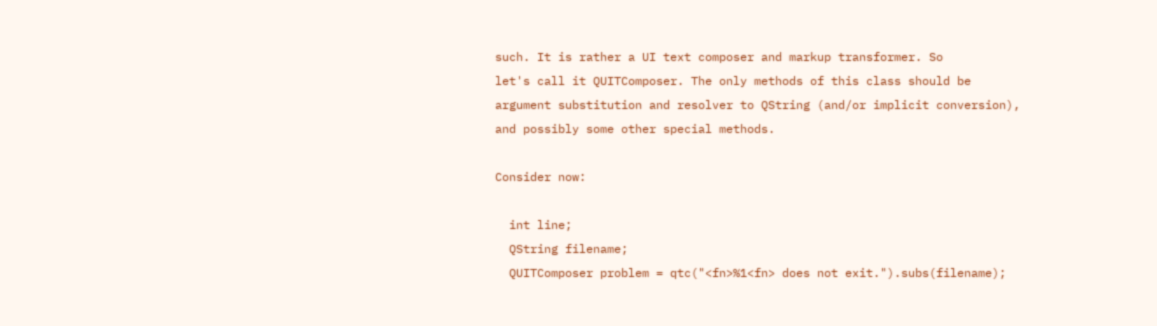such. It is rather a UI text composer and markup transformer. So
let's call it QUITComposer. The only methods of this class should be
argument substitution and resolver to QString (and/or implicit conversion),
and possibly some other special methods.

Consider now:

  int line;
  QString filename;
  QUITComposer problem = qtc("<fn>%1<fn> does not exit.").subs(filename);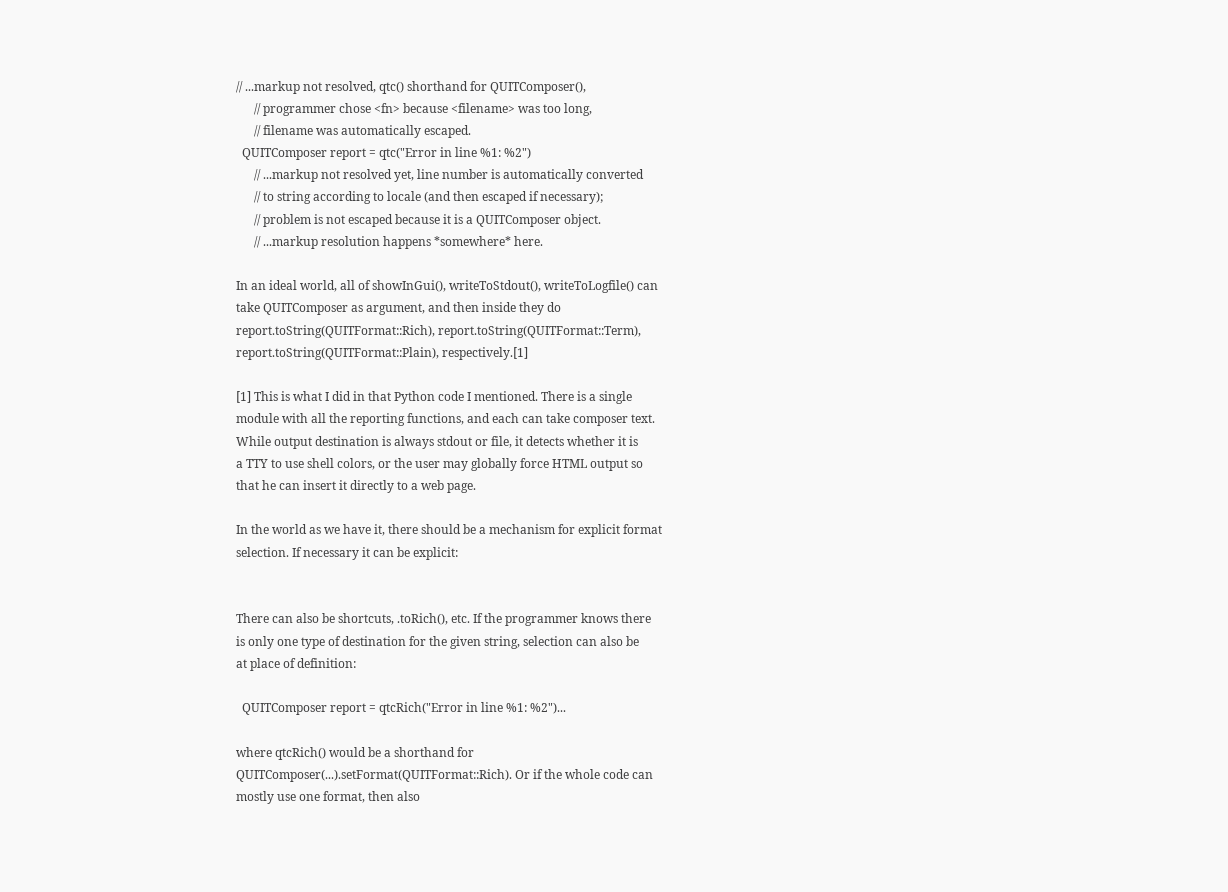// ...markup not resolved, qtc() shorthand for QUITComposer(),
      // programmer chose <fn> because <filename> was too long,
      // filename was automatically escaped.
  QUITComposer report = qtc("Error in line %1: %2")
      // ...markup not resolved yet, line number is automatically converted
      // to string according to locale (and then escaped if necessary);
      // problem is not escaped because it is a QUITComposer object.
      // ...markup resolution happens *somewhere* here.

In an ideal world, all of showInGui(), writeToStdout(), writeToLogfile() can
take QUITComposer as argument, and then inside they do
report.toString(QUITFormat::Rich), report.toString(QUITFormat::Term),
report.toString(QUITFormat::Plain), respectively.[1]

[1] This is what I did in that Python code I mentioned. There is a single
module with all the reporting functions, and each can take composer text.
While output destination is always stdout or file, it detects whether it is
a TTY to use shell colors, or the user may globally force HTML output so
that he can insert it directly to a web page.

In the world as we have it, there should be a mechanism for explicit format
selection. If necessary it can be explicit:


There can also be shortcuts, .toRich(), etc. If the programmer knows there
is only one type of destination for the given string, selection can also be
at place of definition:

  QUITComposer report = qtcRich("Error in line %1: %2")...

where qtcRich() would be a shorthand for
QUITComposer(...).setFormat(QUITFormat::Rich). Or if the whole code can
mostly use one format, then also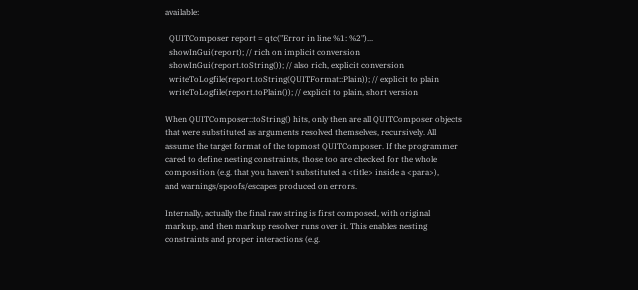available:

  QUITComposer report = qtc("Error in line %1: %2")...
  showInGui(report); // rich on implicit conversion
  showInGui(report.toString()); // also rich, explicit conversion
  writeToLogfile(report.toString(QUITFormat::Plain)); // explicit to plain
  writeToLogfile(report.toPlain()); // explicit to plain, short version

When QUITComposer::toString() hits, only then are all QUITComposer objects
that were substituted as arguments resolved themselves, recursively. All
assume the target format of the topmost QUITComposer. If the programmer
cared to define nesting constraints, those too are checked for the whole
composition (e.g. that you haven't substituted a <title> inside a <para>),
and warnings/spoofs/escapes produced on errors.

Internally, actually the final raw string is first composed, with original
markup, and then markup resolver runs over it. This enables nesting
constraints and proper interactions (e.g.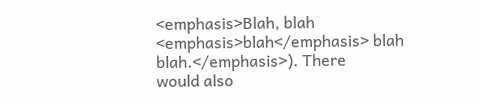<emphasis>Blah, blah <emphasis>blah</emphasis> blah blah.</emphasis>). There
would also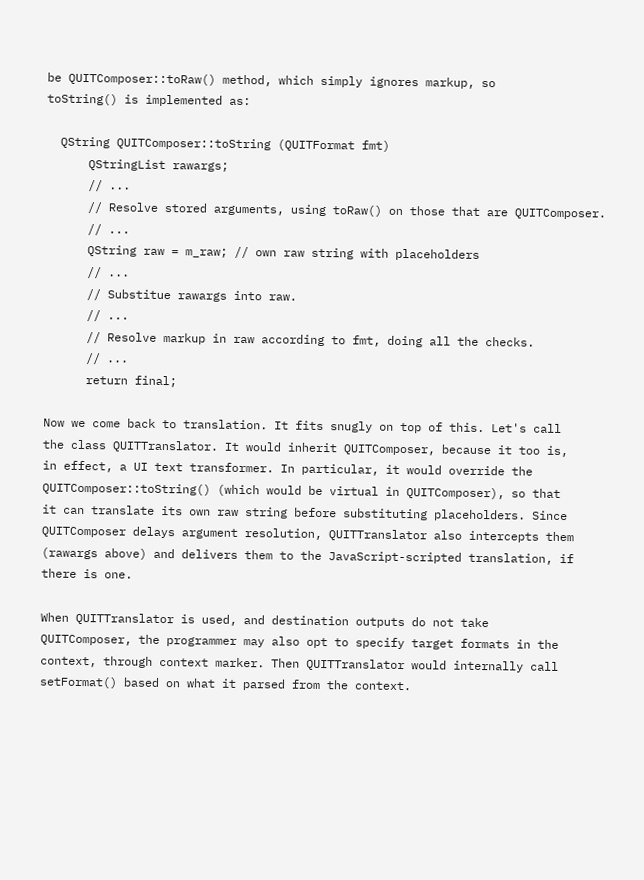be QUITComposer::toRaw() method, which simply ignores markup, so
toString() is implemented as:

  QString QUITComposer::toString (QUITFormat fmt)
      QStringList rawargs;
      // ...
      // Resolve stored arguments, using toRaw() on those that are QUITComposer.
      // ...
      QString raw = m_raw; // own raw string with placeholders
      // ...
      // Substitue rawargs into raw.
      // ...
      // Resolve markup in raw according to fmt, doing all the checks.
      // ...
      return final;

Now we come back to translation. It fits snugly on top of this. Let's call
the class QUITTranslator. It would inherit QUITComposer, because it too is,
in effect, a UI text transformer. In particular, it would override the
QUITComposer::toString() (which would be virtual in QUITComposer), so that
it can translate its own raw string before substituting placeholders. Since
QUITComposer delays argument resolution, QUITTranslator also intercepts them
(rawargs above) and delivers them to the JavaScript-scripted translation, if
there is one.

When QUITTranslator is used, and destination outputs do not take
QUITComposer, the programmer may also opt to specify target formats in the
context, through context marker. Then QUITTranslator would internally call
setFormat() based on what it parsed from the context.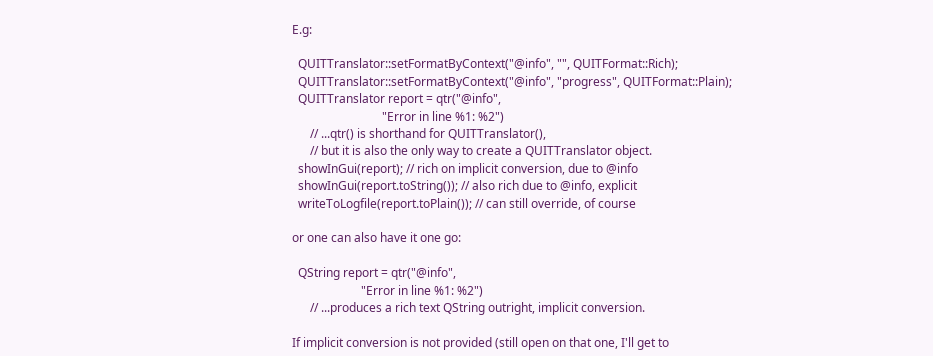E.g:

  QUITTranslator::setFormatByContext("@info", "", QUITFormat::Rich);
  QUITTranslator::setFormatByContext("@info", "progress", QUITFormat::Plain);
  QUITTranslator report = qtr("@info",
                              "Error in line %1: %2")
      // ...qtr() is shorthand for QUITTranslator(),
      // but it is also the only way to create a QUITTranslator object.
  showInGui(report); // rich on implicit conversion, due to @info
  showInGui(report.toString()); // also rich due to @info, explicit
  writeToLogfile(report.toPlain()); // can still override, of course

or one can also have it one go:

  QString report = qtr("@info",
                       "Error in line %1: %2")
      // ...produces a rich text QString outright, implicit conversion.

If implicit conversion is not provided (still open on that one, I'll get to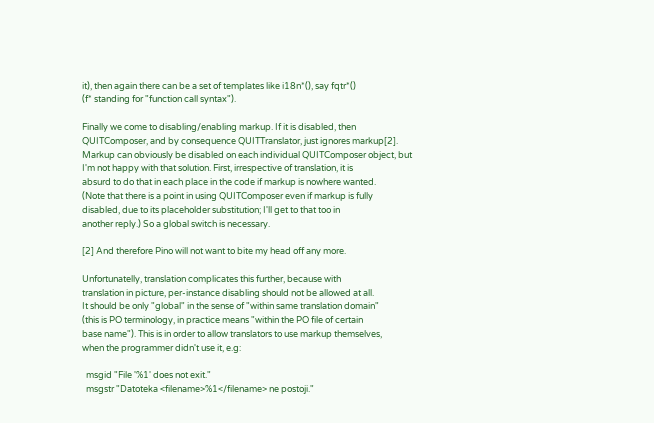it), then again there can be a set of templates like i18n*(), say fqtr*()
(f* standing for "function call syntax").

Finally we come to disabling/enabling markup. If it is disabled, then
QUITComposer, and by consequence QUITTranslator, just ignores markup[2].
Markup can obviously be disabled on each individual QUITComposer object, but
I'm not happy with that solution. First, irrespective of translation, it is
absurd to do that in each place in the code if markup is nowhere wanted.
(Note that there is a point in using QUITComposer even if markup is fully
disabled, due to its placeholder substitution; I'll get to that too in
another reply.) So a global switch is necessary.

[2] And therefore Pino will not want to bite my head off any more.

Unfortunatelly, translation complicates this further, because with
translation in picture, per-instance disabling should not be allowed at all.
It should be only "global" in the sense of "within same translation domain"
(this is PO terminology, in practice means "within the PO file of certain
base name"). This is in order to allow translators to use markup themselves,
when the programmer didn't use it, e.g:

  msgid "File '%1' does not exit."
  msgstr "Datoteka <filename>%1</filename> ne postoji."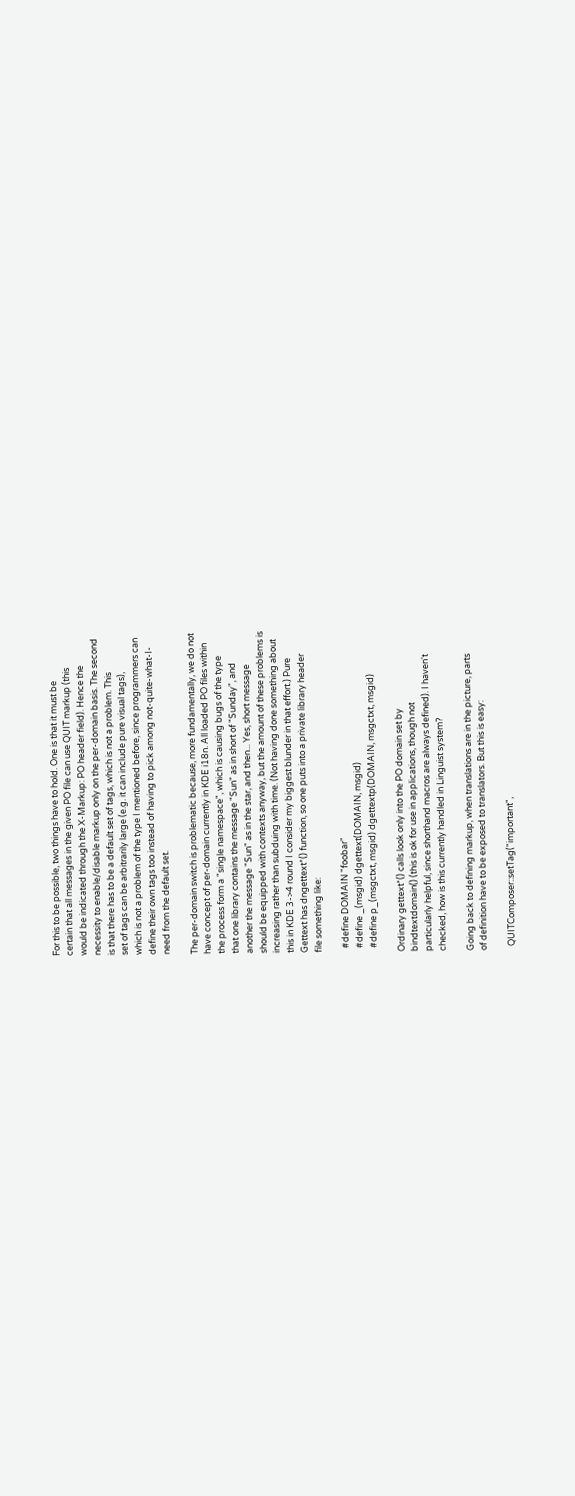For this to be possible, two things have to hold. One is that it must be
certain that all messages in the given PO file can use QUIT markup (this
would be indicated through the X-Markup: PO header field). Hence the
necessity to enable/disable markup only on the per-domain basis. The second
is that there has to be a default set of tags, which is not a problem. This
set of tags can be arbitrarily large (e.g. it can include pure visual tags),
which is not a problem of the type I mentioned before, since programmers can
define their own tags too instead of having to pick among not-quite-what-I-
need from the default set.

The per-domain switch is problematic because, more fundamentally, we do not
have concept of per-domain currently in KDE i18n. All loaded PO files within
the process form a "single namespace", which is causing bugs of the type
that one library contains the message "Sun" as in short of "Sunday", and
another the message "Sun" as in the star, and then... Yes, short message
should be equipped with contexts anyway, but the amount of these problems is
increasing rather than subduing with time. (Not having done something about
this in KDE 3->4 round I consider my biggest blunder in that effort.) Pure
Gettext has dngettext*() function, so one puts into a private library header
file something like:

  #define DOMAIN "foobar"
  #define _(msgid) dgettext(DOMAIN, msgid)
  #define p_(msgctxt, msgid) dgettextp(DOMAIN, msgctxt, msgid)

Ordinary gettext*() calls look only into the PO domain set by
bindtextdomain() (this is ok for use in applications, though not
particularly helpful, since shorthand macros are always defined). I haven't
checked, how is this currently handled in Linguist system?

Going back to defining markup, when translations are in the picture, parts
of definition have to be exposed to translators. But this is easy:

  QUITComposer::setTag("important",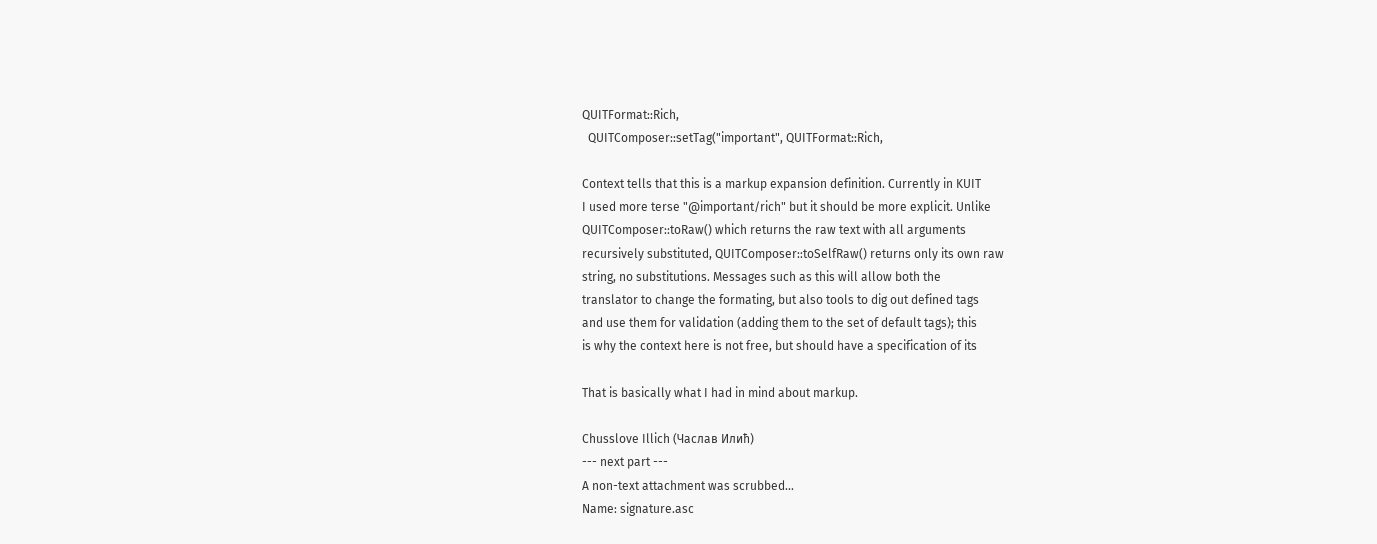QUITFormat::Rich,
  QUITComposer::setTag("important", QUITFormat::Rich,

Context tells that this is a markup expansion definition. Currently in KUIT
I used more terse "@important/rich" but it should be more explicit. Unlike
QUITComposer::toRaw() which returns the raw text with all arguments
recursively substituted, QUITComposer::toSelfRaw() returns only its own raw
string, no substitutions. Messages such as this will allow both the
translator to change the formating, but also tools to dig out defined tags
and use them for validation (adding them to the set of default tags); this
is why the context here is not free, but should have a specification of its

That is basically what I had in mind about markup.

Chusslove Illich (Часлав Илић)
--- next part ---
A non-text attachment was scrubbed...
Name: signature.asc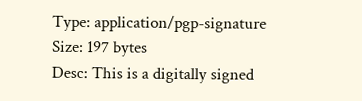Type: application/pgp-signature
Size: 197 bytes
Desc: This is a digitally signed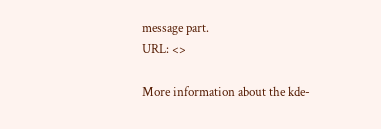message part.
URL: <>

More information about the kde-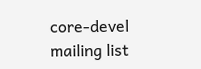core-devel mailing list